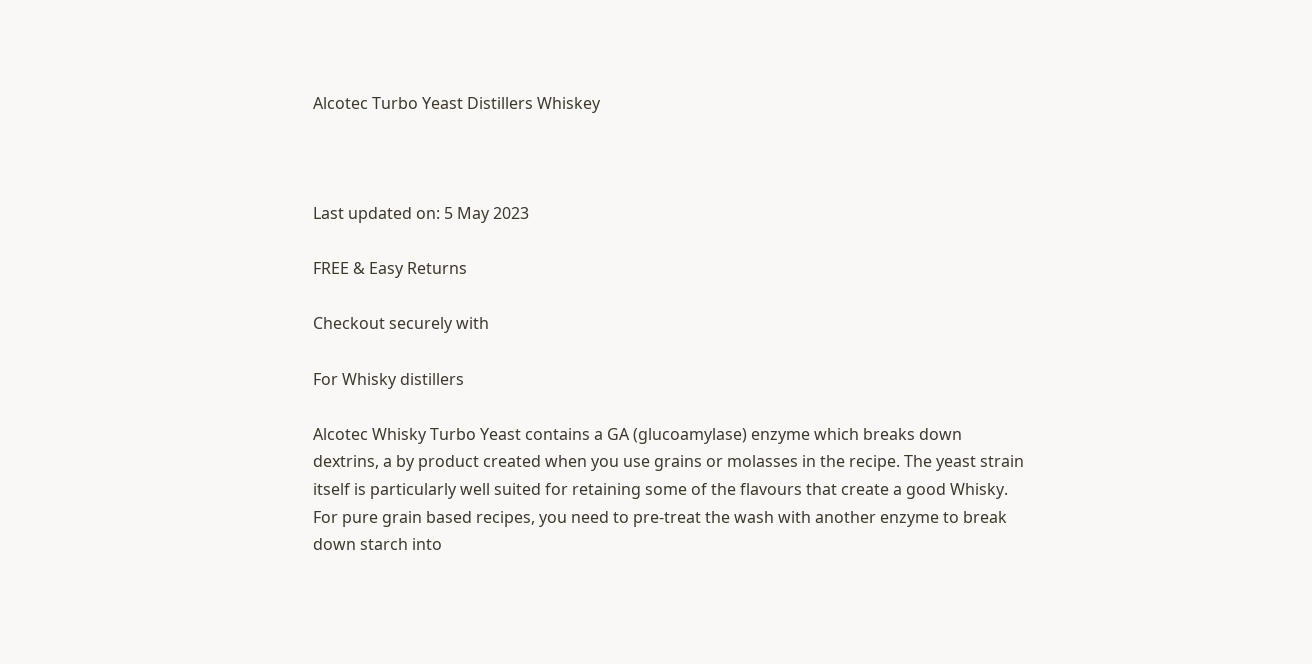Alcotec Turbo Yeast Distillers Whiskey



Last updated on: 5 May 2023

FREE & Easy Returns

Checkout securely with

For Whisky distillers

Alcotec Whisky Turbo Yeast contains a GA (glucoamylase) enzyme which breaks down dextrins, a by product created when you use grains or molasses in the recipe. The yeast strain itself is particularly well suited for retaining some of the flavours that create a good Whisky. For pure grain based recipes, you need to pre-treat the wash with another enzyme to break down starch into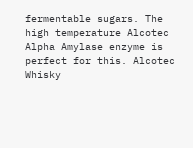fermentable sugars. The high temperature Alcotec Alpha Amylase enzyme is perfect for this. Alcotec Whisky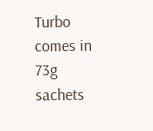Turbo comes in 73g sachets